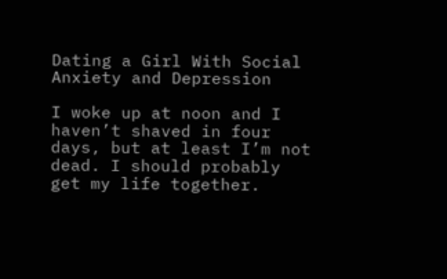Dating a Girl With Social Anxiety and Depression

I woke up at noon and I haven’t shaved in four days, but at least I’m not dead. I should probably get my life together.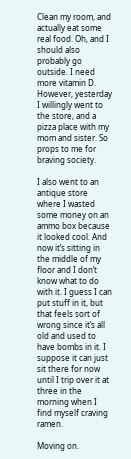Clean my room, and actually eat some real food. Oh, and I should also probably go outside. I need more vitamin D. However, yesterday I willingly went to the store, and a pizza place with my mom and sister. So props to me for braving society.

I also went to an antique store where I wasted some money on an ammo box because it looked cool. And now it’s sitting in the middle of my floor and I don’t know what to do with it. I guess I can put stuff in it, but that feels sort of wrong since it’s all old and used to have bombs in it. I suppose it can just sit there for now until I trip over it at three in the morning when I find myself craving ramen.

Moving on.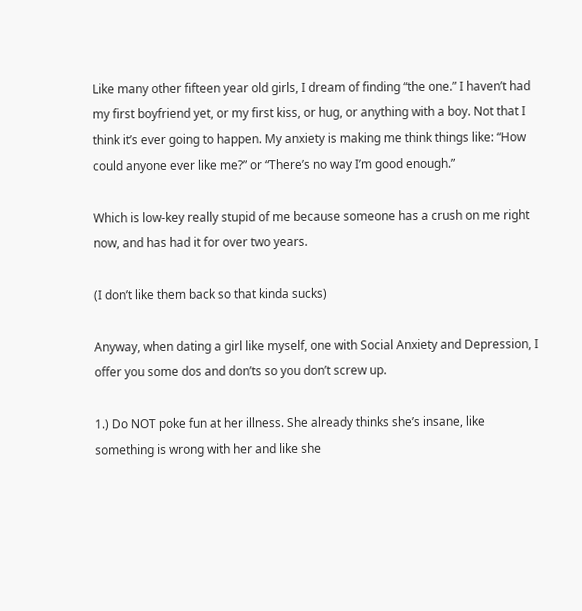Like many other fifteen year old girls, I dream of finding “the one.” I haven’t had my first boyfriend yet, or my first kiss, or hug, or anything with a boy. Not that I think it’s ever going to happen. My anxiety is making me think things like: “How could anyone ever like me?” or “There’s no way I’m good enough.”

Which is low-key really stupid of me because someone has a crush on me right now, and has had it for over two years.

(I don’t like them back so that kinda sucks)

Anyway, when dating a girl like myself, one with Social Anxiety and Depression, I offer you some dos and don’ts so you don’t screw up.

1.) Do NOT poke fun at her illness. She already thinks she’s insane, like something is wrong with her and like she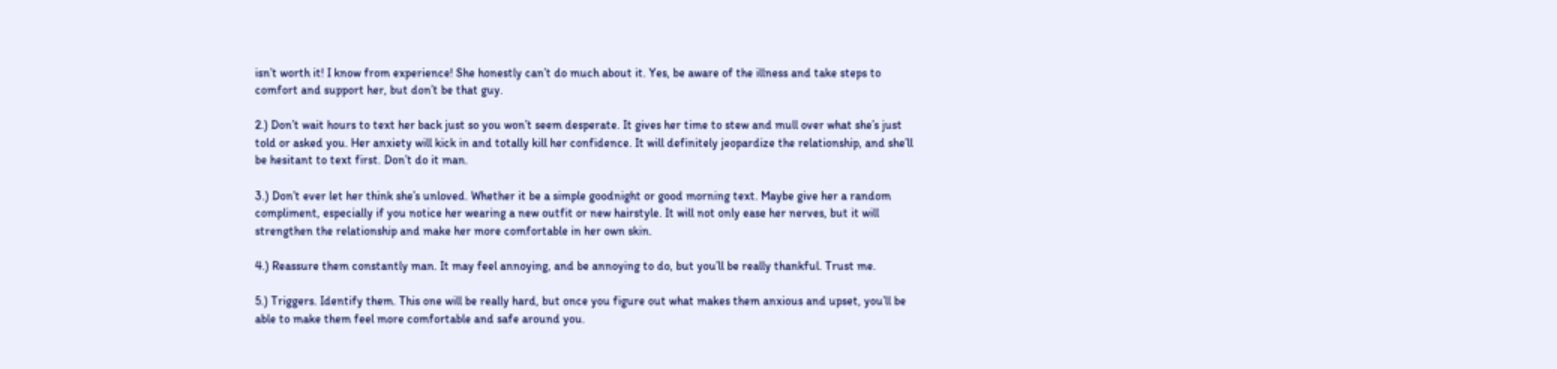isn’t worth it! I know from experience! She honestly can’t do much about it. Yes, be aware of the illness and take steps to comfort and support her, but don’t be that guy.

2.) Don’t wait hours to text her back just so you won’t seem desperate. It gives her time to stew and mull over what she’s just told or asked you. Her anxiety will kick in and totally kill her confidence. It will definitely jeopardize the relationship, and she’ll be hesitant to text first. Don’t do it man.

3.) Don’t ever let her think she’s unloved. Whether it be a simple goodnight or good morning text. Maybe give her a random compliment, especially if you notice her wearing a new outfit or new hairstyle. It will not only ease her nerves, but it will strengthen the relationship and make her more comfortable in her own skin.

4.) Reassure them constantly man. It may feel annoying, and be annoying to do, but you’ll be really thankful. Trust me.

5.) Triggers. Identify them. This one will be really hard, but once you figure out what makes them anxious and upset, you’ll be able to make them feel more comfortable and safe around you.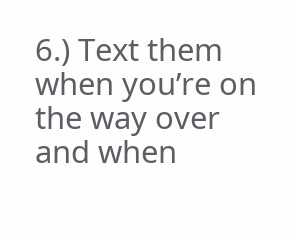6.) Text them when you’re on the way over and when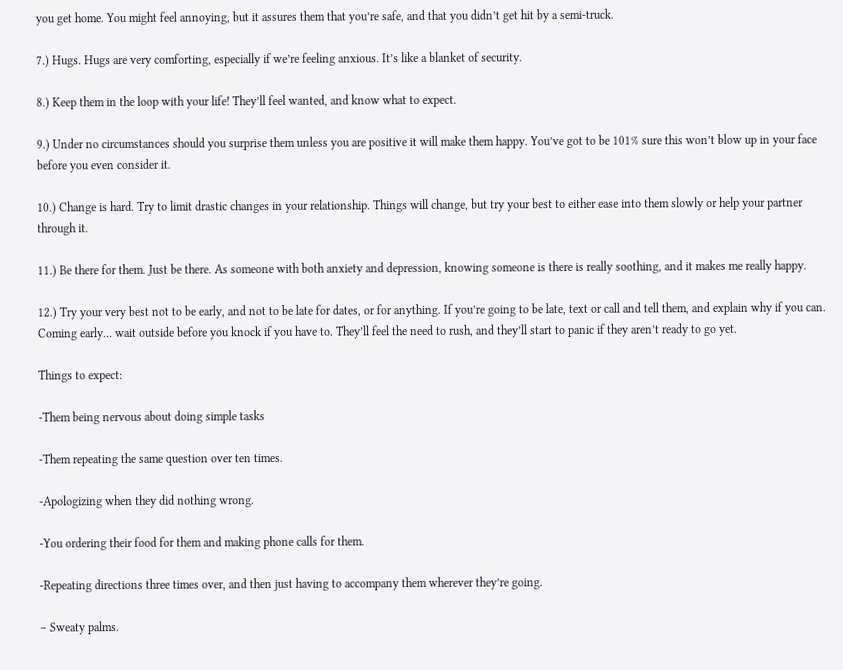you get home. You might feel annoying, but it assures them that you’re safe, and that you didn’t get hit by a semi-truck.

7.) Hugs. Hugs are very comforting, especially if we’re feeling anxious. It’s like a blanket of security.

8.) Keep them in the loop with your life! They’ll feel wanted, and know what to expect.

9.) Under no circumstances should you surprise them unless you are positive it will make them happy. You’ve got to be 101% sure this won’t blow up in your face before you even consider it.

10.) Change is hard. Try to limit drastic changes in your relationship. Things will change, but try your best to either ease into them slowly or help your partner through it.

11.) Be there for them. Just be there. As someone with both anxiety and depression, knowing someone is there is really soothing, and it makes me really happy.

12.) Try your very best not to be early, and not to be late for dates, or for anything. If you’re going to be late, text or call and tell them, and explain why if you can. Coming early… wait outside before you knock if you have to. They’ll feel the need to rush, and they’ll start to panic if they aren’t ready to go yet.

Things to expect:

-Them being nervous about doing simple tasks

-Them repeating the same question over ten times.

-Apologizing when they did nothing wrong.

-You ordering their food for them and making phone calls for them.

-Repeating directions three times over, and then just having to accompany them wherever they’re going.

– Sweaty palms.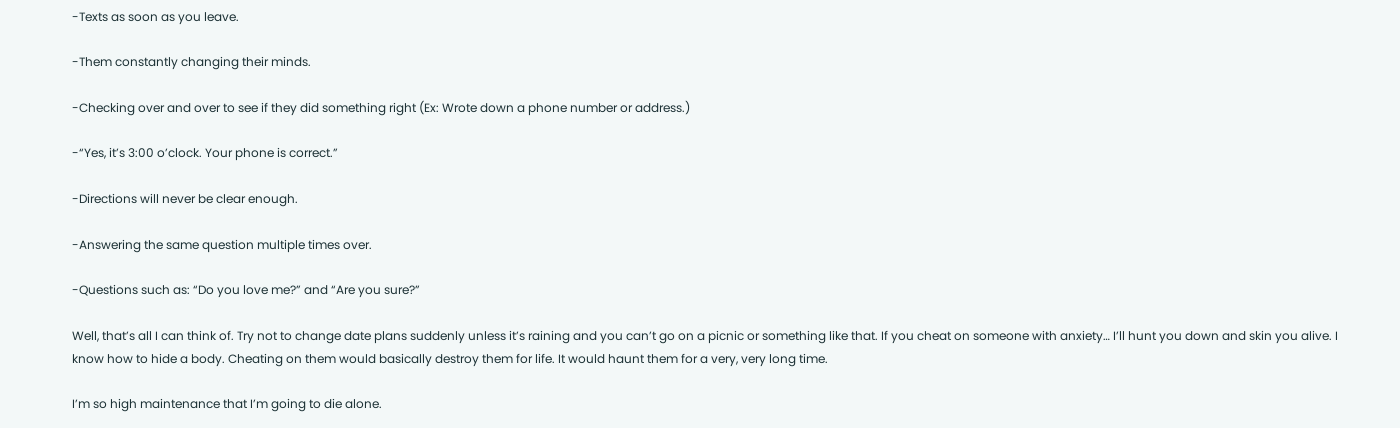-Texts as soon as you leave.

-Them constantly changing their minds.

-Checking over and over to see if they did something right (Ex: Wrote down a phone number or address.)

-“Yes, it’s 3:00 o’clock. Your phone is correct.”

-Directions will never be clear enough.

-Answering the same question multiple times over.

-Questions such as: “Do you love me?” and “Are you sure?”

Well, that’s all I can think of. Try not to change date plans suddenly unless it’s raining and you can’t go on a picnic or something like that. If you cheat on someone with anxiety… I’ll hunt you down and skin you alive. I know how to hide a body. Cheating on them would basically destroy them for life. It would haunt them for a very, very long time.

I’m so high maintenance that I’m going to die alone.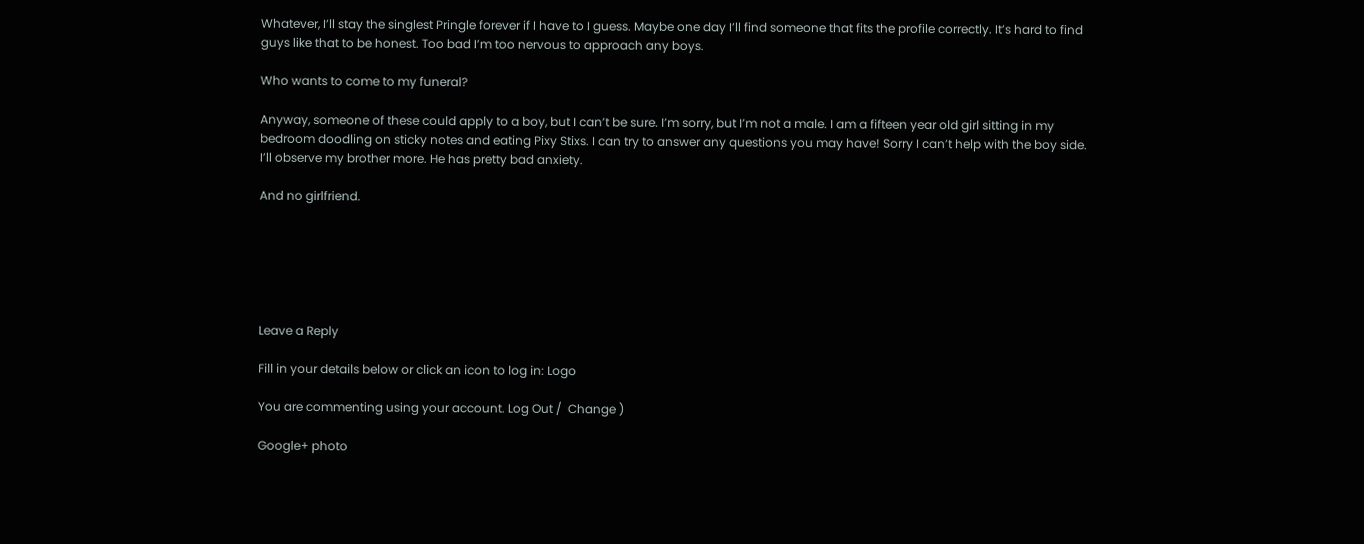Whatever, I’ll stay the singlest Pringle forever if I have to I guess. Maybe one day I’ll find someone that fits the profile correctly. It’s hard to find guys like that to be honest. Too bad I’m too nervous to approach any boys.

Who wants to come to my funeral?

Anyway, someone of these could apply to a boy, but I can’t be sure. I’m sorry, but I’m not a male. I am a fifteen year old girl sitting in my bedroom doodling on sticky notes and eating Pixy Stixs. I can try to answer any questions you may have! Sorry I can’t help with the boy side. I’ll observe my brother more. He has pretty bad anxiety.

And no girlfriend.






Leave a Reply

Fill in your details below or click an icon to log in: Logo

You are commenting using your account. Log Out /  Change )

Google+ photo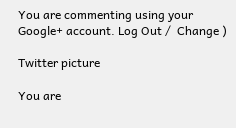You are commenting using your Google+ account. Log Out /  Change )

Twitter picture

You are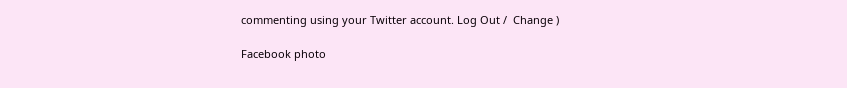commenting using your Twitter account. Log Out /  Change )

Facebook photo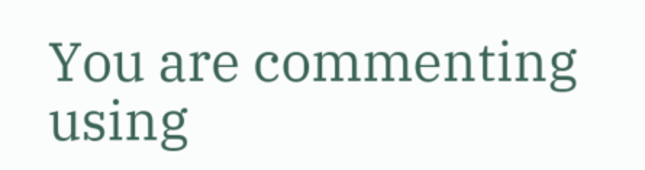You are commenting using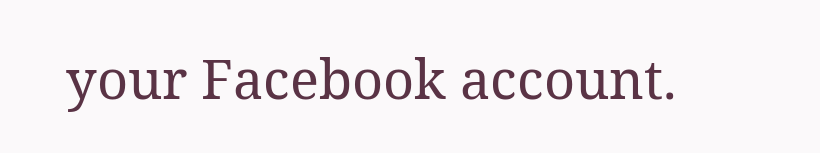your Facebook account.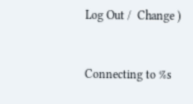Log Out /  Change )


Connecting to %s